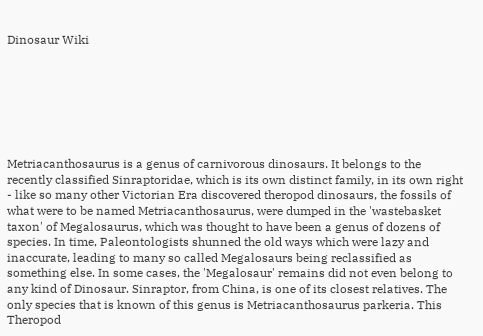Dinosaur Wiki







Metriacanthosaurus is a genus of carnivorous dinosaurs. It belongs to the recently classified Sinraptoridae, which is its own distinct family, in its own right - like so many other Victorian Era discovered theropod dinosaurs, the fossils of what were to be named Metriacanthosaurus, were dumped in the 'wastebasket taxon' of Megalosaurus, which was thought to have been a genus of dozens of species. In time, Paleontologists shunned the old ways which were lazy and inaccurate, leading to many so called Megalosaurs being reclassified as something else. In some cases, the 'Megalosaur' remains did not even belong to any kind of Dinosaur. Sinraptor, from China, is one of its closest relatives. The only species that is known of this genus is Metriacanthosaurus parkeria. This Theropod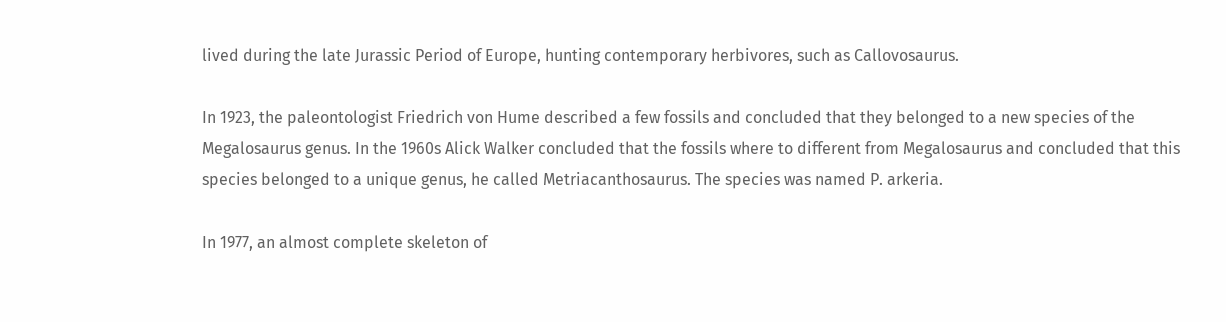lived during the late Jurassic Period of Europe, hunting contemporary herbivores, such as Callovosaurus.

In 1923, the paleontologist Friedrich von Hume described a few fossils and concluded that they belonged to a new species of the Megalosaurus genus. In the 1960s Alick Walker concluded that the fossils where to different from Megalosaurus and concluded that this species belonged to a unique genus, he called Metriacanthosaurus. The species was named P. arkeria.

In 1977, an almost complete skeleton of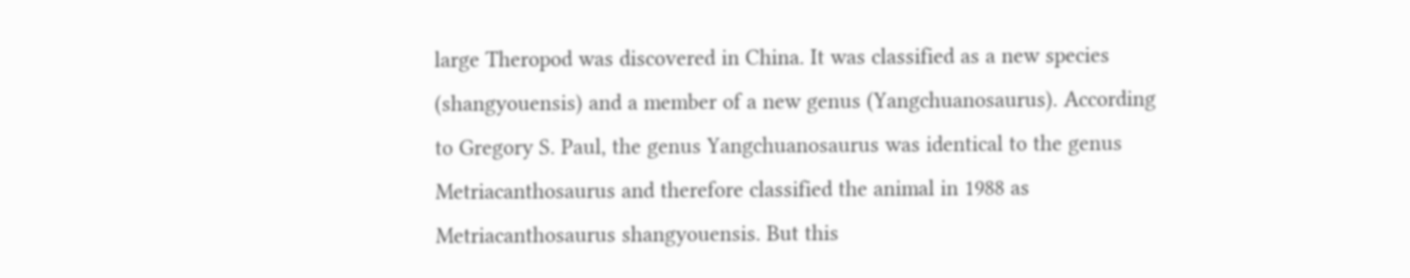large Theropod was discovered in China. It was classified as a new species (shangyouensis) and a member of a new genus (Yangchuanosaurus). According to Gregory S. Paul, the genus Yangchuanosaurus was identical to the genus Metriacanthosaurus and therefore classified the animal in 1988 as Metriacanthosaurus shangyouensis. But this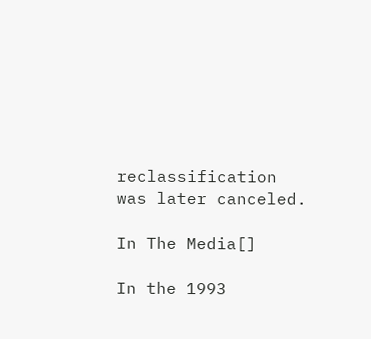reclassification was later canceled.

In The Media[]

In the 1993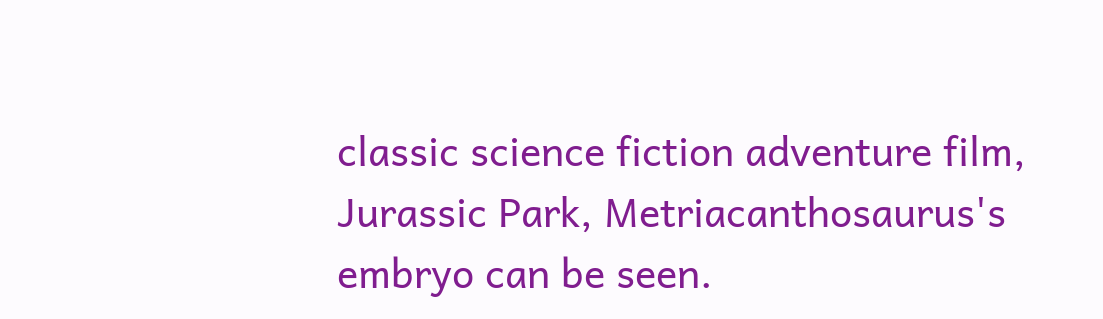classic science fiction adventure film, Jurassic Park, Metriacanthosaurus's embryo can be seen.